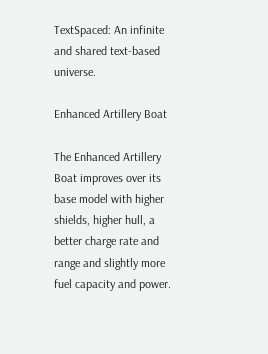TextSpaced: An infinite and shared text-based universe.

Enhanced Artillery Boat

The Enhanced Artillery Boat improves over its base model with higher shields, higher hull, a better charge rate and range and slightly more fuel capacity and power.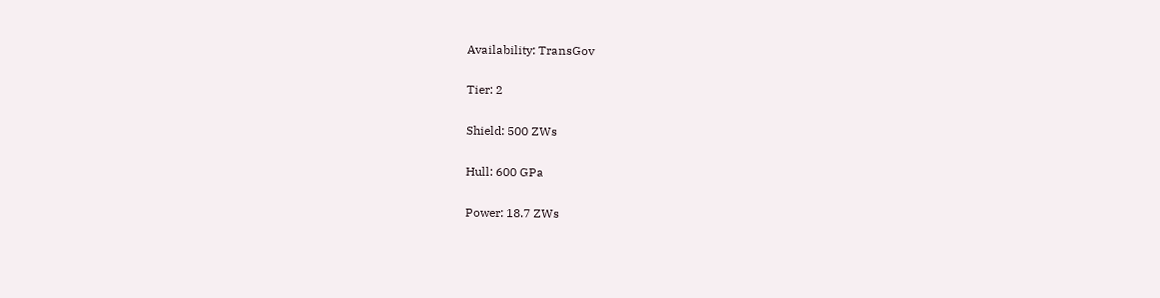Availability: TransGov

Tier: 2

Shield: 500 ZWs

Hull: 600 GPa

Power: 18.7 ZWs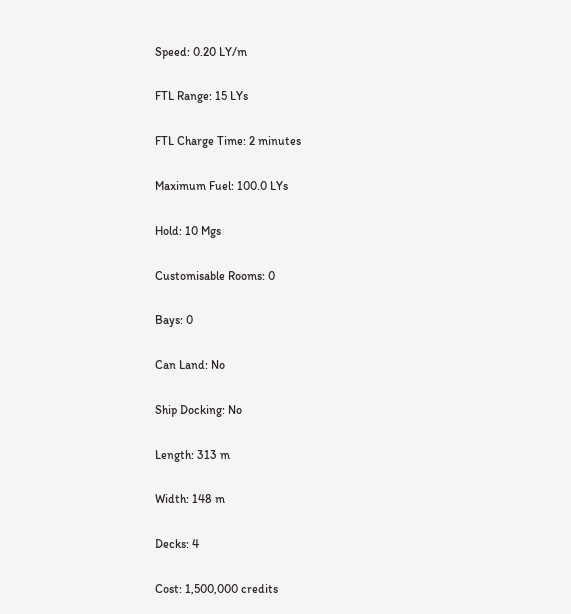Speed: 0.20 LY/m

FTL Range: 15 LYs

FTL Charge Time: 2 minutes

Maximum Fuel: 100.0 LYs

Hold: 10 Mgs

Customisable Rooms: 0

Bays: 0

Can Land: No

Ship Docking: No

Length: 313 m

Width: 148 m

Decks: 4

Cost: 1,500,000 credits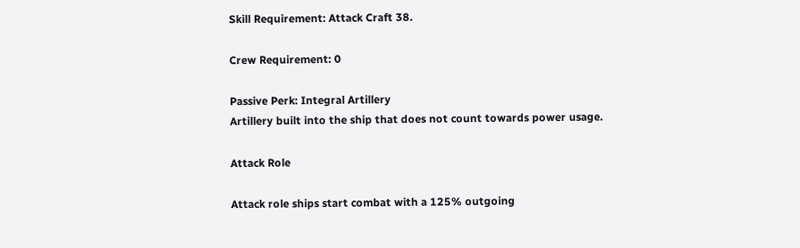Skill Requirement: Attack Craft 38.

Crew Requirement: 0

Passive Perk: Integral Artillery
Artillery built into the ship that does not count towards power usage.

Attack Role

Attack role ships start combat with a 125% outgoing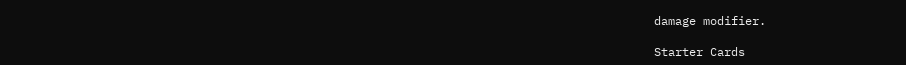damage modifier.

Starter Cards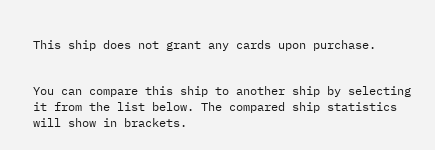This ship does not grant any cards upon purchase.


You can compare this ship to another ship by selecting it from the list below. The compared ship statistics will show in brackets.